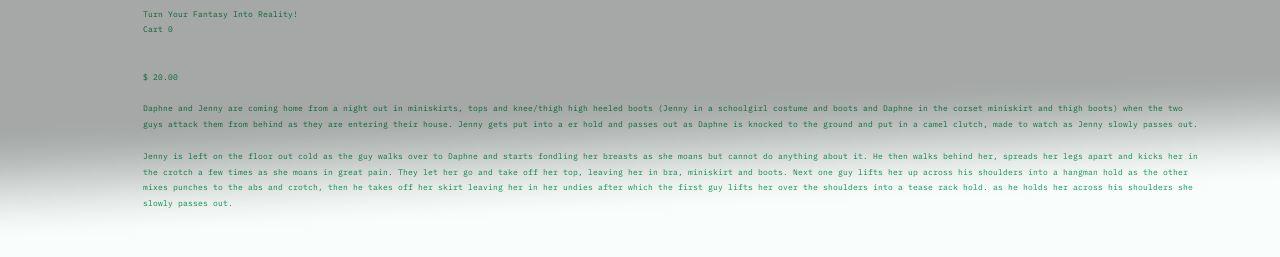Turn Your Fantasy Into Reality!
Cart 0


$ 20.00

Daphne and Jenny are coming home from a night out in miniskirts, tops and knee/thigh high heeled boots (Jenny in a schoolgirl costume and boots and Daphne in the corset miniskirt and thigh boots) when the two guys attack them from behind as they are entering their house. Jenny gets put into a er hold and passes out as Daphne is knocked to the ground and put in a camel clutch, made to watch as Jenny slowly passes out.

Jenny is left on the floor out cold as the guy walks over to Daphne and starts fondling her breasts as she moans but cannot do anything about it. He then walks behind her, spreads her legs apart and kicks her in the crotch a few times as she moans in great pain. They let her go and take off her top, leaving her in bra, miniskirt and boots. Next one guy lifts her up across his shoulders into a hangman hold as the other mixes punches to the abs and crotch, then he takes off her skirt leaving her in her undies after which the first guy lifts her over the shoulders into a tease rack hold. as he holds her across his shoulders she slowly passes out.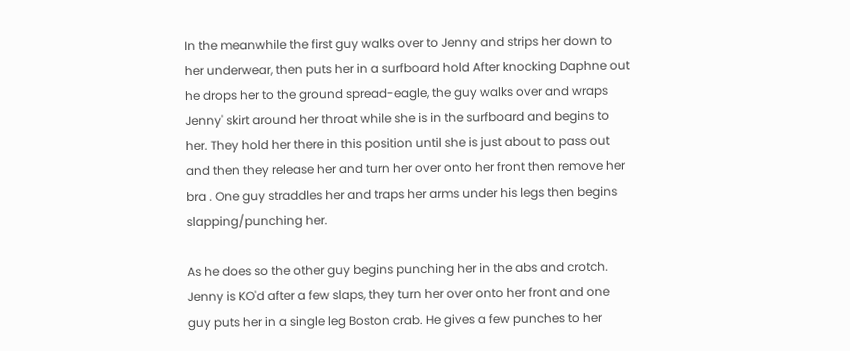In the meanwhile the first guy walks over to Jenny and strips her down to her underwear, then puts her in a surfboard hold After knocking Daphne out he drops her to the ground spread-eagle, the guy walks over and wraps Jenny' skirt around her throat while she is in the surfboard and begins to her. They hold her there in this position until she is just about to pass out and then they release her and turn her over onto her front then remove her bra . One guy straddles her and traps her arms under his legs then begins slapping/punching her.

As he does so the other guy begins punching her in the abs and crotch. Jenny is KO'd after a few slaps, they turn her over onto her front and one guy puts her in a single leg Boston crab. He gives a few punches to her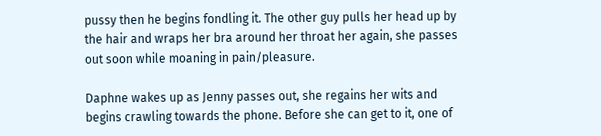pussy then he begins fondling it. The other guy pulls her head up by the hair and wraps her bra around her throat her again, she passes out soon while moaning in pain/pleasure.

Daphne wakes up as Jenny passes out, she regains her wits and begins crawling towards the phone. Before she can get to it, one of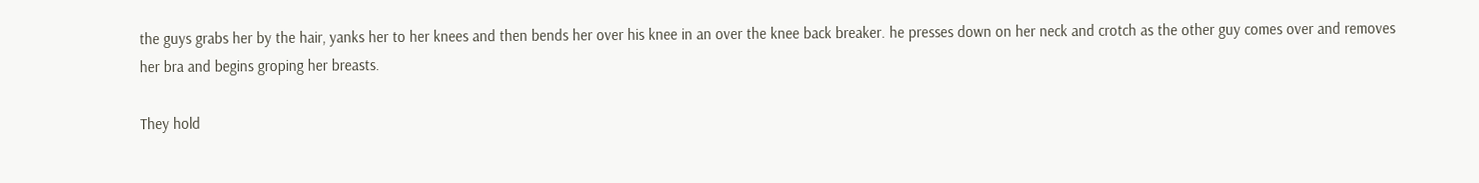the guys grabs her by the hair, yanks her to her knees and then bends her over his knee in an over the knee back breaker. he presses down on her neck and crotch as the other guy comes over and removes her bra and begins groping her breasts.

They hold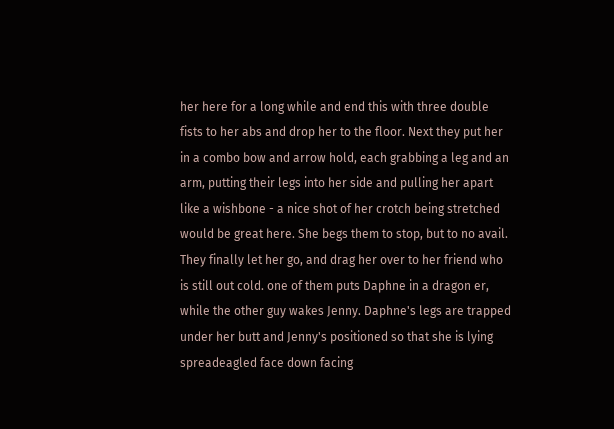her here for a long while and end this with three double fists to her abs and drop her to the floor. Next they put her in a combo bow and arrow hold, each grabbing a leg and an arm, putting their legs into her side and pulling her apart like a wishbone - a nice shot of her crotch being stretched would be great here. She begs them to stop, but to no avail. They finally let her go, and drag her over to her friend who is still out cold. one of them puts Daphne in a dragon er, while the other guy wakes Jenny. Daphne's legs are trapped under her butt and Jenny's positioned so that she is lying spreadeagled face down facing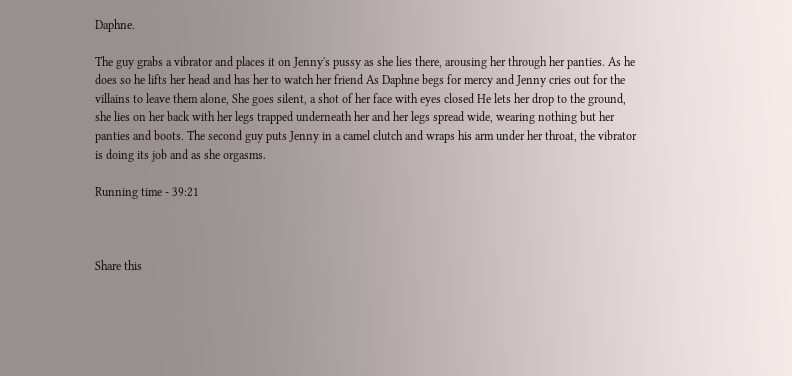Daphne.

The guy grabs a vibrator and places it on Jenny's pussy as she lies there, arousing her through her panties. As he does so he lifts her head and has her to watch her friend As Daphne begs for mercy and Jenny cries out for the villains to leave them alone, She goes silent, a shot of her face with eyes closed He lets her drop to the ground, she lies on her back with her legs trapped underneath her and her legs spread wide, wearing nothing but her panties and boots. The second guy puts Jenny in a camel clutch and wraps his arm under her throat, the vibrator is doing its job and as she orgasms.

Running time - 39:21



Share this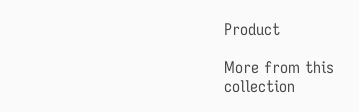Product

More from this collection